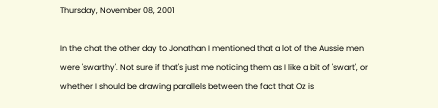Thursday, November 08, 2001

In the chat the other day to Jonathan I mentioned that a lot of the Aussie men were 'swarthy'. Not sure if that's just me noticing them as I like a bit of 'swart', or whether I should be drawing parallels between the fact that Oz is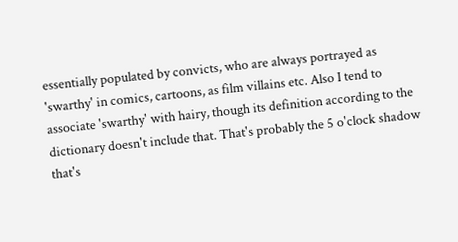essentially populated by convicts, who are always portrayed as 'swarthy' in comics, cartoons, as film villains etc. Also I tend to associate 'swarthy' with hairy, though its definition according to the dictionary doesn't include that. That's probably the 5 o'clock shadow that's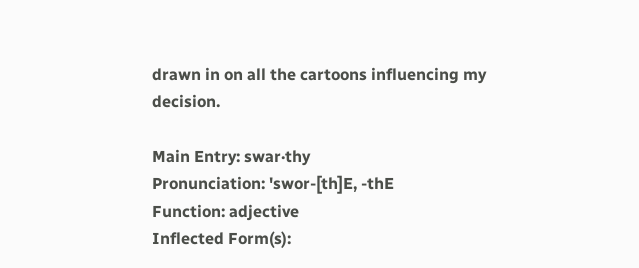drawn in on all the cartoons influencing my decision.

Main Entry: swar·thy
Pronunciation: 'swor-[th]E, -thE
Function: adjective
Inflected Form(s):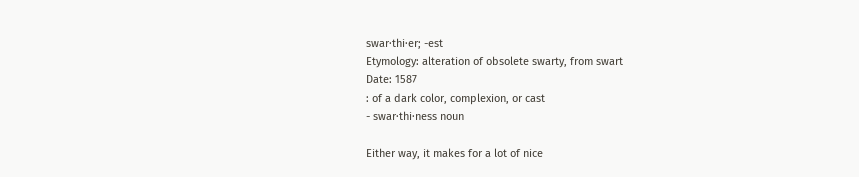swar·thi·er; -est
Etymology: alteration of obsolete swarty, from swart
Date: 1587
: of a dark color, complexion, or cast
- swar·thi·ness noun

Either way, it makes for a lot of nice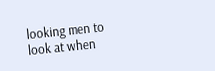looking men to look at when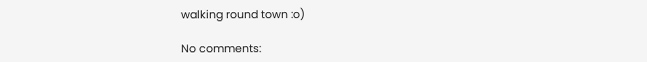walking round town :o)

No comments: